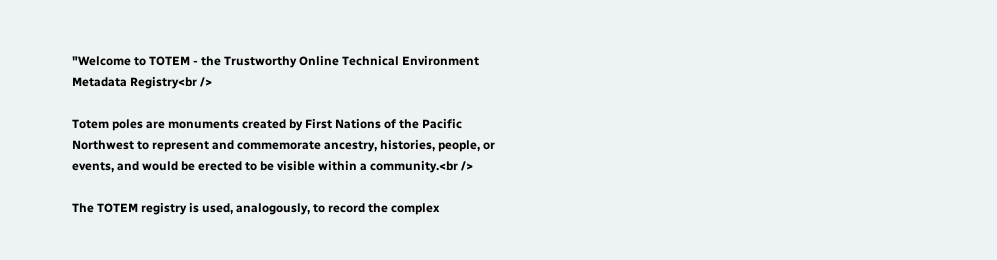"Welcome to TOTEM - the Trustworthy Online Technical Environment Metadata Registry<br />

Totem poles are monuments created by First Nations of the Pacific Northwest to represent and commemorate ancestry, histories, people, or events, and would be erected to be visible within a community.<br />

The TOTEM registry is used, analogously, to record the complex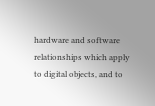hardware and software relationships which apply to digital objects, and to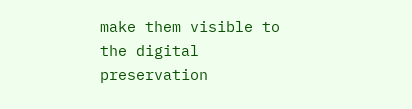make them visible to the digital preservation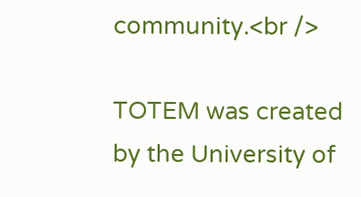community.<br />

TOTEM was created by the University of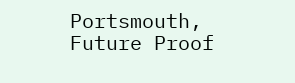Portsmouth, Future Proof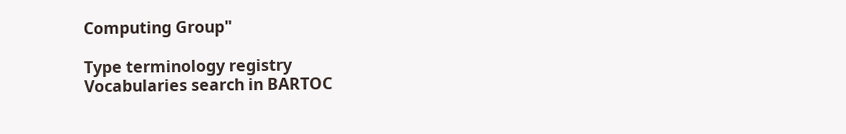Computing Group"

Type terminology registry
Vocabularies search in BARTOC